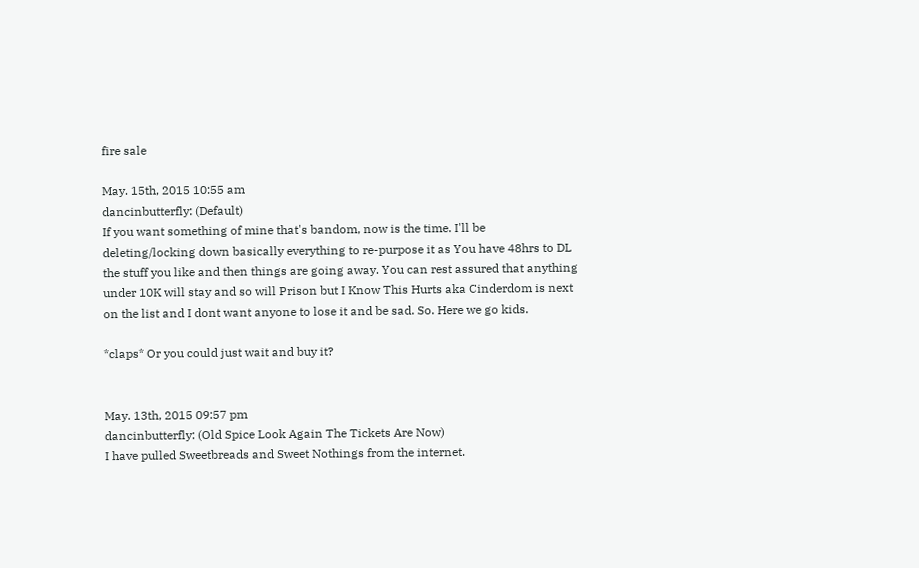fire sale

May. 15th, 2015 10:55 am
dancinbutterfly: (Default)
If you want something of mine that's bandom, now is the time. I'll be deleting/locking down basically everything to re-purpose it as You have 48hrs to DL the stuff you like and then things are going away. You can rest assured that anything under 10K will stay and so will Prison but I Know This Hurts aka Cinderdom is next on the list and I dont want anyone to lose it and be sad. So. Here we go kids.

*claps* Or you could just wait and buy it?


May. 13th, 2015 09:57 pm
dancinbutterfly: (Old Spice Look Again The Tickets Are Now)
I have pulled Sweetbreads and Sweet Nothings from the internet.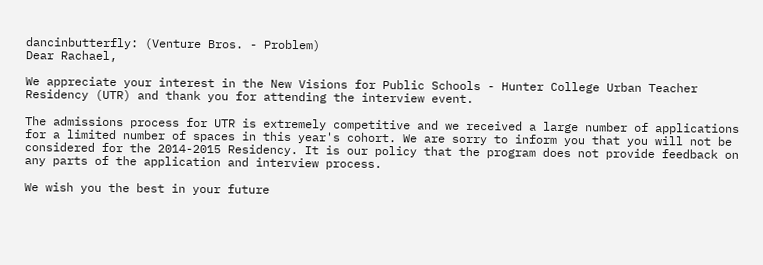dancinbutterfly: (Venture Bros. - Problem)
Dear Rachael,

We appreciate your interest in the New Visions for Public Schools - Hunter College Urban Teacher Residency (UTR) and thank you for attending the interview event.

The admissions process for UTR is extremely competitive and we received a large number of applications for a limited number of spaces in this year's cohort. We are sorry to inform you that you will not be considered for the 2014-2015 Residency. It is our policy that the program does not provide feedback on any parts of the application and interview process.

We wish you the best in your future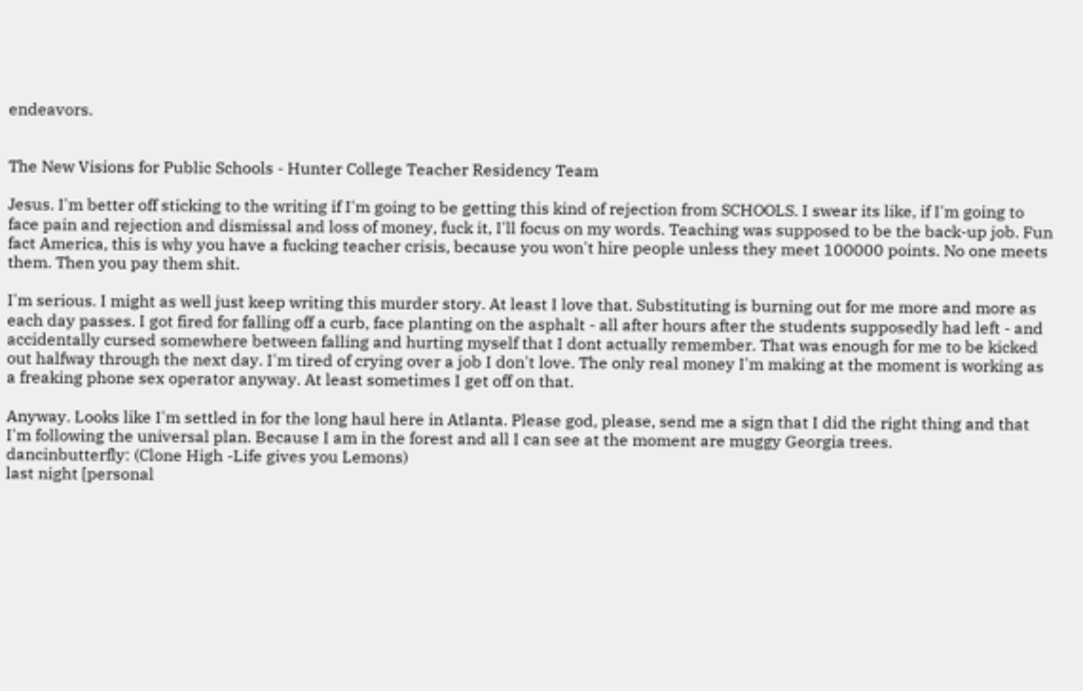endeavors.


The New Visions for Public Schools - Hunter College Teacher Residency Team

Jesus. I'm better off sticking to the writing if I'm going to be getting this kind of rejection from SCHOOLS. I swear its like, if I'm going to face pain and rejection and dismissal and loss of money, fuck it, I'll focus on my words. Teaching was supposed to be the back-up job. Fun fact America, this is why you have a fucking teacher crisis, because you won't hire people unless they meet 100000 points. No one meets them. Then you pay them shit.

I'm serious. I might as well just keep writing this murder story. At least I love that. Substituting is burning out for me more and more as each day passes. I got fired for falling off a curb, face planting on the asphalt - all after hours after the students supposedly had left - and accidentally cursed somewhere between falling and hurting myself that I dont actually remember. That was enough for me to be kicked out halfway through the next day. I'm tired of crying over a job I don't love. The only real money I'm making at the moment is working as a freaking phone sex operator anyway. At least sometimes I get off on that.

Anyway. Looks like I'm settled in for the long haul here in Atlanta. Please god, please, send me a sign that I did the right thing and that I'm following the universal plan. Because I am in the forest and all I can see at the moment are muggy Georgia trees.
dancinbutterfly: (Clone High -Life gives you Lemons)
last night [personal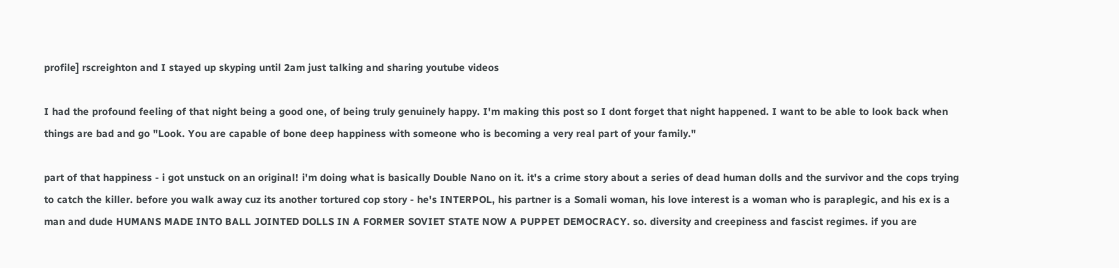profile] rscreighton and I stayed up skyping until 2am just talking and sharing youtube videos

I had the profound feeling of that night being a good one, of being truly genuinely happy. I'm making this post so I dont forget that night happened. I want to be able to look back when things are bad and go "Look. You are capable of bone deep happiness with someone who is becoming a very real part of your family."

part of that happiness - i got unstuck on an original! i'm doing what is basically Double Nano on it. it's a crime story about a series of dead human dolls and the survivor and the cops trying to catch the killer. before you walk away cuz its another tortured cop story - he's INTERPOL, his partner is a Somali woman, his love interest is a woman who is paraplegic, and his ex is a man and dude HUMANS MADE INTO BALL JOINTED DOLLS IN A FORMER SOVIET STATE NOW A PUPPET DEMOCRACY. so. diversity and creepiness and fascist regimes. if you are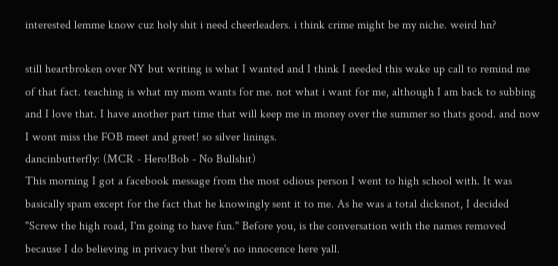interested lemme know cuz holy shit i need cheerleaders. i think crime might be my niche. weird hn?

still heartbroken over NY but writing is what I wanted and I think I needed this wake up call to remind me of that fact. teaching is what my mom wants for me. not what i want for me, although I am back to subbing and I love that. I have another part time that will keep me in money over the summer so thats good. and now I wont miss the FOB meet and greet! so silver linings.
dancinbutterfly: (MCR - Hero!Bob - No Bullshit)
This morning I got a facebook message from the most odious person I went to high school with. It was basically spam except for the fact that he knowingly sent it to me. As he was a total dicksnot, I decided "Screw the high road, I'm going to have fun." Before you, is the conversation with the names removed because I do believing in privacy but there's no innocence here yall.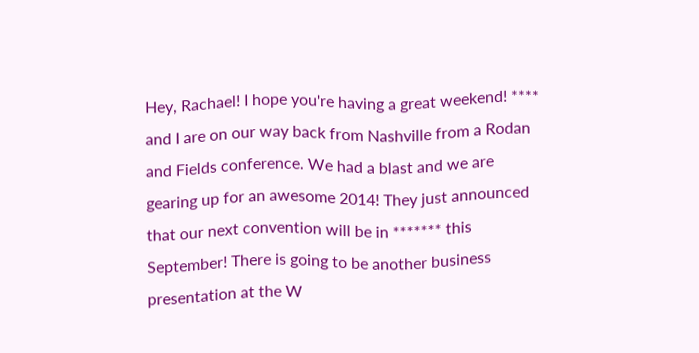Hey, Rachael! I hope you're having a great weekend! **** and I are on our way back from Nashville from a Rodan and Fields conference. We had a blast and we are gearing up for an awesome 2014! They just announced that our next convention will be in ******* this September! There is going to be another business presentation at the W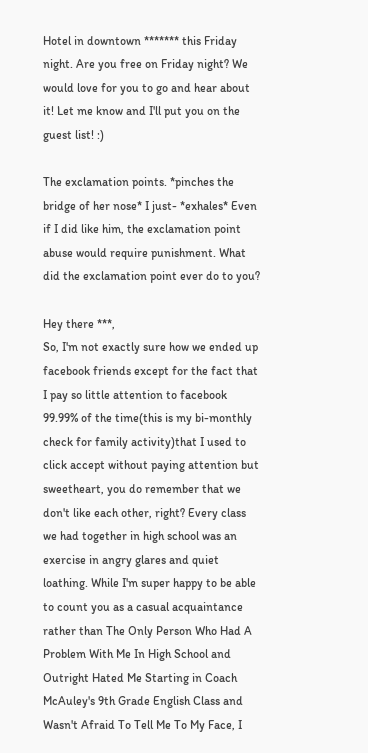Hotel in downtown ******* this Friday night. Are you free on Friday night? We would love for you to go and hear about it! Let me know and I'll put you on the guest list! :)

The exclamation points. *pinches the bridge of her nose* I just- *exhales* Even if I did like him, the exclamation point abuse would require punishment. What did the exclamation point ever do to you?

Hey there ***,
So, I'm not exactly sure how we ended up facebook friends except for the fact that I pay so little attention to facebook 99.99% of the time(this is my bi-monthly check for family activity)that I used to click accept without paying attention but sweetheart, you do remember that we don't like each other, right? Every class we had together in high school was an exercise in angry glares and quiet loathing. While I'm super happy to be able to count you as a casual acquaintance rather than The Only Person Who Had A Problem With Me In High School and Outright Hated Me Starting in Coach McAuley's 9th Grade English Class and Wasn't Afraid To Tell Me To My Face, I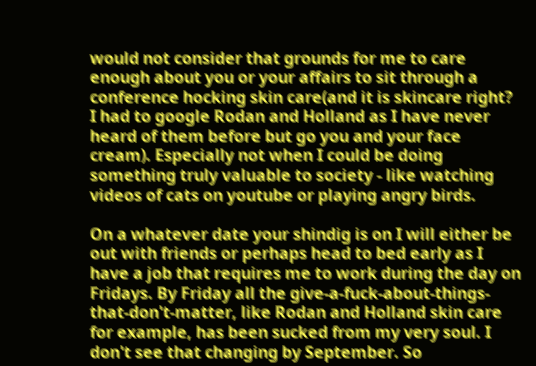would not consider that grounds for me to care enough about you or your affairs to sit through a conference hocking skin care(and it is skincare right? I had to google Rodan and Holland as I have never heard of them before but go you and your face cream). Especially not when I could be doing something truly valuable to society - like watching videos of cats on youtube or playing angry birds.

On a whatever date your shindig is on I will either be out with friends or perhaps head to bed early as I have a job that requires me to work during the day on Fridays. By Friday all the give-a-fuck-about-things-that-don't-matter, like Rodan and Holland skin care for example, has been sucked from my very soul. I don't see that changing by September. So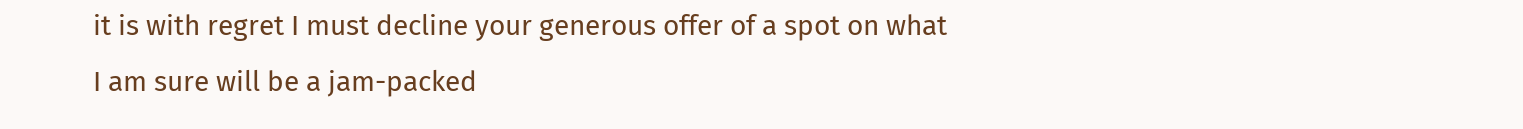it is with regret I must decline your generous offer of a spot on what I am sure will be a jam-packed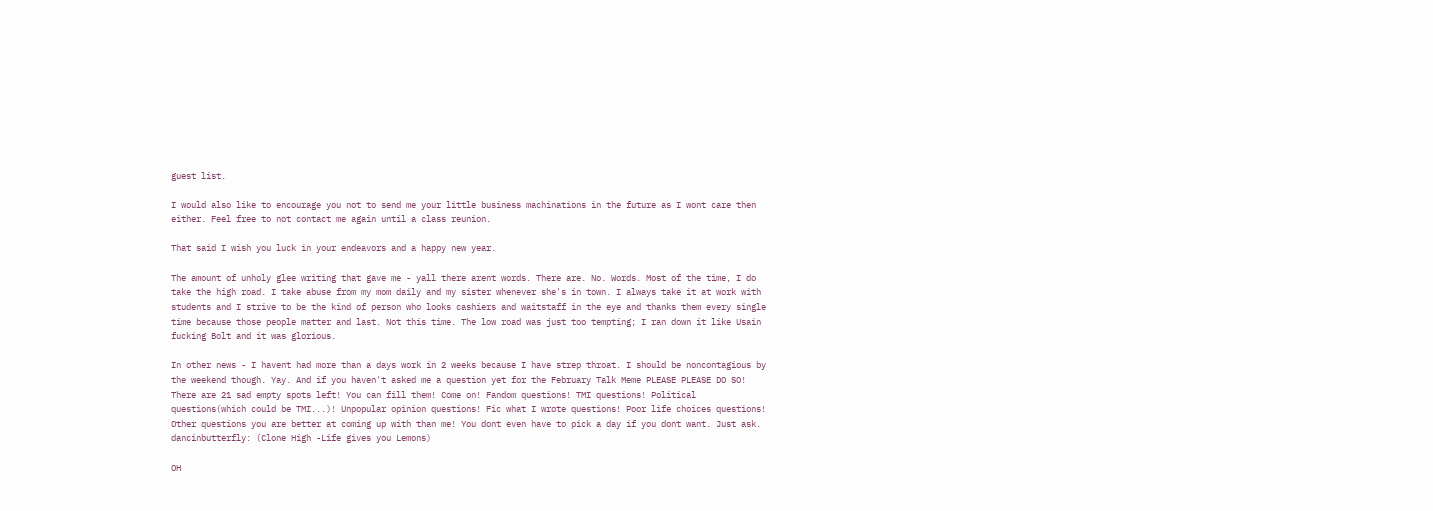guest list.

I would also like to encourage you not to send me your little business machinations in the future as I wont care then either. Feel free to not contact me again until a class reunion.

That said I wish you luck in your endeavors and a happy new year.

The amount of unholy glee writing that gave me - yall there arent words. There are. No. Words. Most of the time, I do take the high road. I take abuse from my mom daily and my sister whenever she's in town. I always take it at work with students and I strive to be the kind of person who looks cashiers and waitstaff in the eye and thanks them every single time because those people matter and last. Not this time. The low road was just too tempting; I ran down it like Usain fucking Bolt and it was glorious.

In other news - I havent had more than a days work in 2 weeks because I have strep throat. I should be noncontagious by the weekend though. Yay. And if you haven't asked me a question yet for the February Talk Meme PLEASE PLEASE DO SO! There are 21 sad empty spots left! You can fill them! Come on! Fandom questions! TMI questions! Political questions(which could be TMI...)! Unpopular opinion questions! Fic what I wrote questions! Poor life choices questions! Other questions you are better at coming up with than me! You dont even have to pick a day if you dont want. Just ask.
dancinbutterfly: (Clone High -Life gives you Lemons)

OH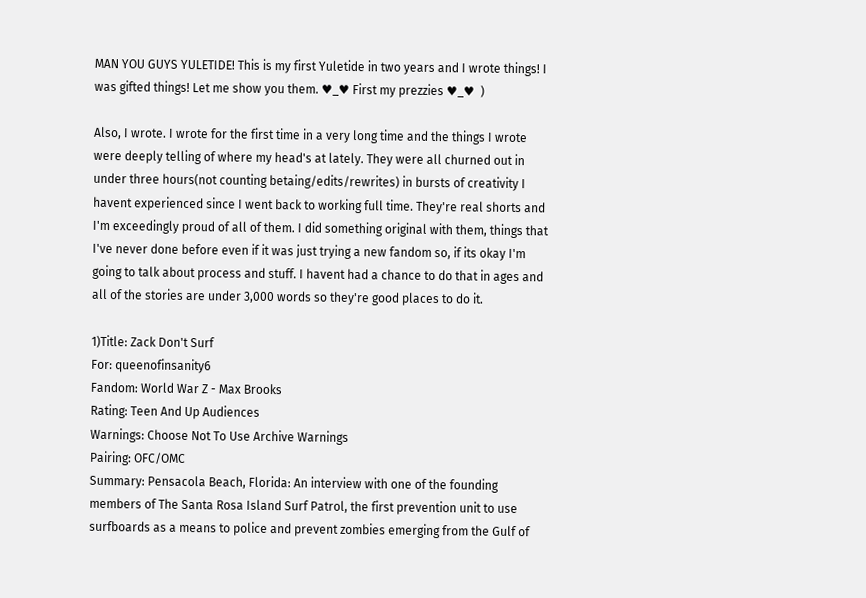MAN YOU GUYS YULETIDE! This is my first Yuletide in two years and I wrote things! I was gifted things! Let me show you them. ♥_♥ First my prezzies ♥_♥  )

Also, I wrote. I wrote for the first time in a very long time and the things I wrote were deeply telling of where my head's at lately. They were all churned out in under three hours(not counting betaing/edits/rewrites) in bursts of creativity I havent experienced since I went back to working full time. They're real shorts and I'm exceedingly proud of all of them. I did something original with them, things that I've never done before even if it was just trying a new fandom so, if its okay I'm going to talk about process and stuff. I havent had a chance to do that in ages and all of the stories are under 3,000 words so they're good places to do it.

1)Title: Zack Don't Surf
For: queenofinsanity6
Fandom: World War Z - Max Brooks
Rating: Teen And Up Audiences
Warnings: Choose Not To Use Archive Warnings
Pairing: OFC/OMC
Summary: Pensacola Beach, Florida: An interview with one of the founding members of The Santa Rosa Island Surf Patrol, the first prevention unit to use surfboards as a means to police and prevent zombies emerging from the Gulf of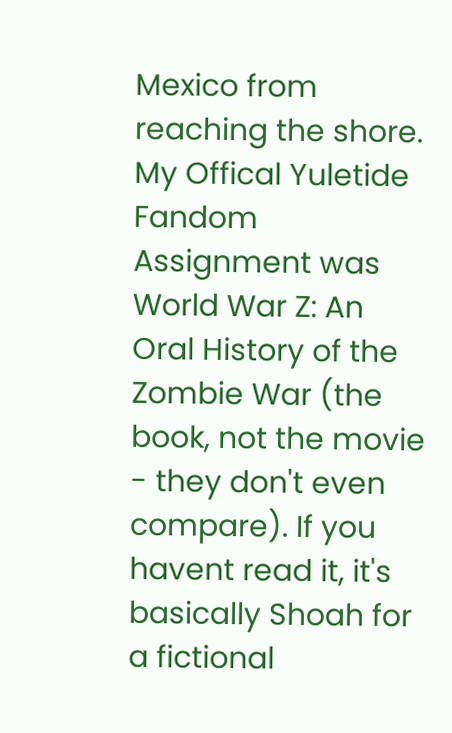Mexico from reaching the shore.
My Offical Yuletide Fandom Assignment was World War Z: An Oral History of the Zombie War (the book, not the movie - they don't even compare). If you havent read it, it's basically Shoah for a fictional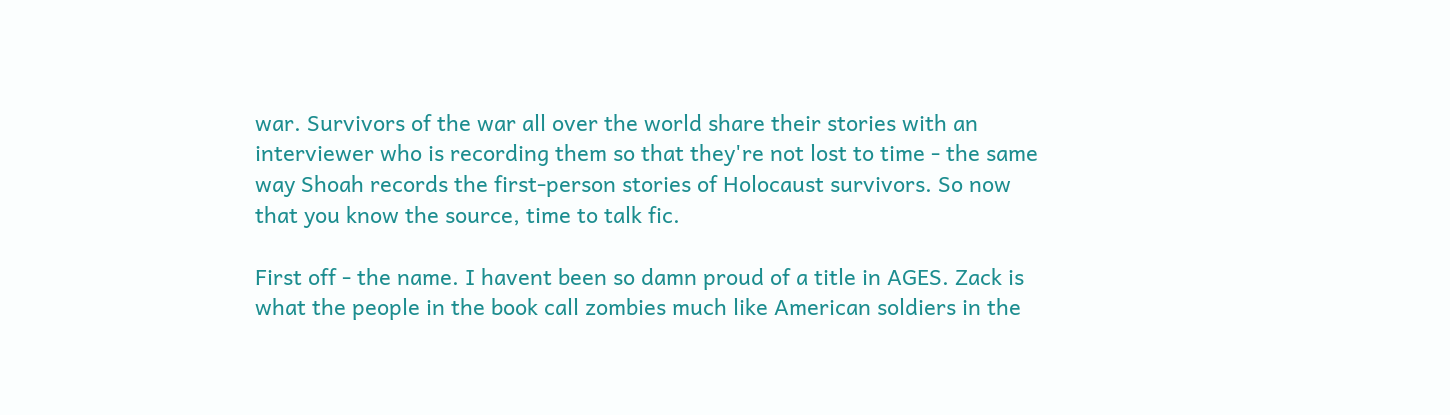war. Survivors of the war all over the world share their stories with an interviewer who is recording them so that they're not lost to time - the same way Shoah records the first-person stories of Holocaust survivors. So now that you know the source, time to talk fic.

First off - the name. I havent been so damn proud of a title in AGES. Zack is what the people in the book call zombies much like American soldiers in the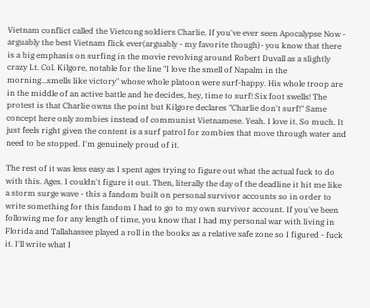Vietnam conflict called the Vietcong soldiers Charlie. If you've ever seen Apocalypse Now - arguably the best Vietnam flick ever(arguably - my favorite though)- you know that there is a big emphasis on surfing in the movie revolving around Robert Duvall as a slightly crazy Lt. Col. Kilgore, notable for the line "I love the smell of Napalm in the morning...smells like victory" whose whole platoon were surf-happy. His whole troop are in the middle of an active battle and he decides, hey, time to surf! Six foot swells! The protest is that Charlie owns the point but Kilgore declares "Charlie don't surf!" Same concept here only zombies instead of communist Vietnamese. Yeah. I love it. So much. It just feels right given the content is a surf patrol for zombies that move through water and need to be stopped. I'm genuinely proud of it.

The rest of it was less easy as I spent ages trying to figure out what the actual fuck to do with this. Ages. I couldn't figure it out. Then, literally the day of the deadline it hit me like a storm surge wave - this a fandom built on personal survivor accounts so in order to write something for this fandom I had to go to my own survivor account. If you've been following me for any length of time, you know that I had my personal war with living in Florida and Tallahassee played a roll in the books as a relative safe zone so I figured - fuck it. I'll write what I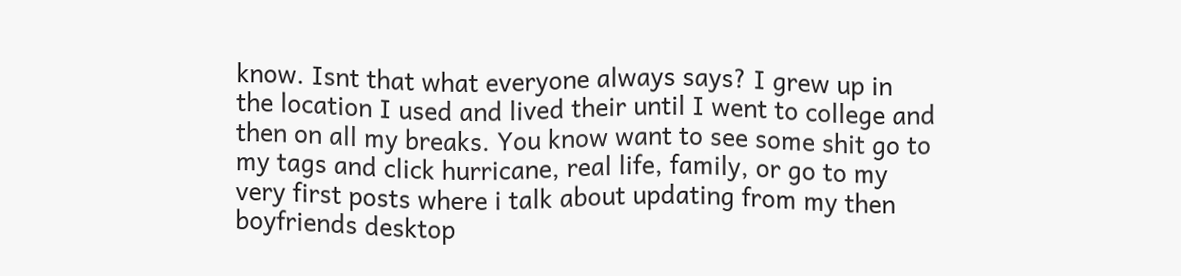know. Isnt that what everyone always says? I grew up in the location I used and lived their until I went to college and then on all my breaks. You know want to see some shit go to my tags and click hurricane, real life, family, or go to my very first posts where i talk about updating from my then boyfriends desktop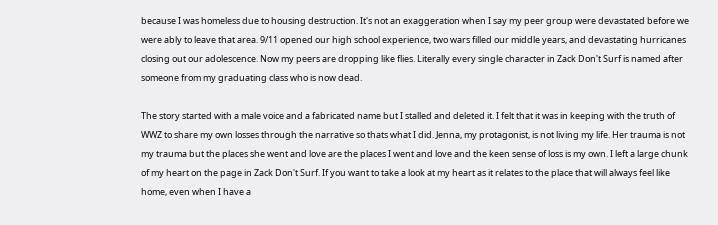because I was homeless due to housing destruction. It's not an exaggeration when I say my peer group were devastated before we were ably to leave that area. 9/11 opened our high school experience, two wars filled our middle years, and devastating hurricanes closing out our adolescence. Now my peers are dropping like flies. Literally every single character in Zack Don't Surf is named after someone from my graduating class who is now dead.

The story started with a male voice and a fabricated name but I stalled and deleted it. I felt that it was in keeping with the truth of WWZ to share my own losses through the narrative so thats what I did. Jenna, my protagonist, is not living my life. Her trauma is not my trauma but the places she went and love are the places I went and love and the keen sense of loss is my own. I left a large chunk of my heart on the page in Zack Don't Surf. If you want to take a look at my heart as it relates to the place that will always feel like home, even when I have a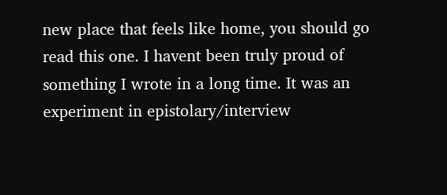new place that feels like home, you should go read this one. I havent been truly proud of something I wrote in a long time. It was an experiment in epistolary/interview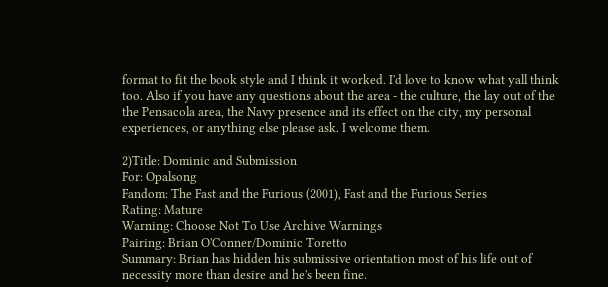format to fit the book style and I think it worked. I'd love to know what yall think too. Also if you have any questions about the area - the culture, the lay out of the the Pensacola area, the Navy presence and its effect on the city, my personal experiences, or anything else please ask. I welcome them.

2)Title: Dominic and Submission
For: Opalsong
Fandom: The Fast and the Furious (2001), Fast and the Furious Series
Rating: Mature
Warning: Choose Not To Use Archive Warnings
Pairing: Brian O'Conner/Dominic Toretto
Summary: Brian has hidden his submissive orientation most of his life out of necessity more than desire and he's been fine.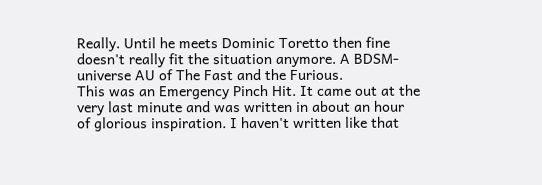Really. Until he meets Dominic Toretto then fine doesn't really fit the situation anymore. A BDSM-universe AU of The Fast and the Furious.
This was an Emergency Pinch Hit. It came out at the very last minute and was written in about an hour of glorious inspiration. I haven't written like that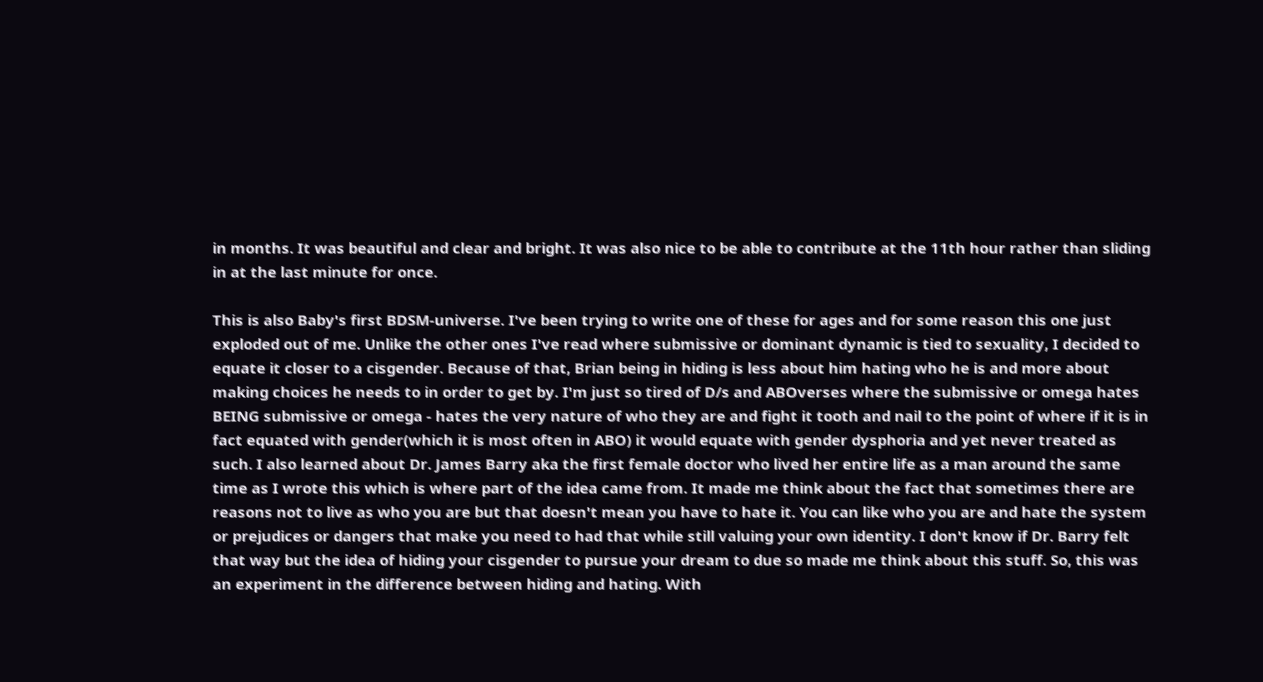in months. It was beautiful and clear and bright. It was also nice to be able to contribute at the 11th hour rather than sliding in at the last minute for once.

This is also Baby's first BDSM-universe. I've been trying to write one of these for ages and for some reason this one just exploded out of me. Unlike the other ones I've read where submissive or dominant dynamic is tied to sexuality, I decided to equate it closer to a cisgender. Because of that, Brian being in hiding is less about him hating who he is and more about making choices he needs to in order to get by. I'm just so tired of D/s and ABOverses where the submissive or omega hates BEING submissive or omega - hates the very nature of who they are and fight it tooth and nail to the point of where if it is in fact equated with gender(which it is most often in ABO) it would equate with gender dysphoria and yet never treated as such. I also learned about Dr. James Barry aka the first female doctor who lived her entire life as a man around the same time as I wrote this which is where part of the idea came from. It made me think about the fact that sometimes there are reasons not to live as who you are but that doesn't mean you have to hate it. You can like who you are and hate the system or prejudices or dangers that make you need to had that while still valuing your own identity. I don't know if Dr. Barry felt that way but the idea of hiding your cisgender to pursue your dream to due so made me think about this stuff. So, this was an experiment in the difference between hiding and hating. With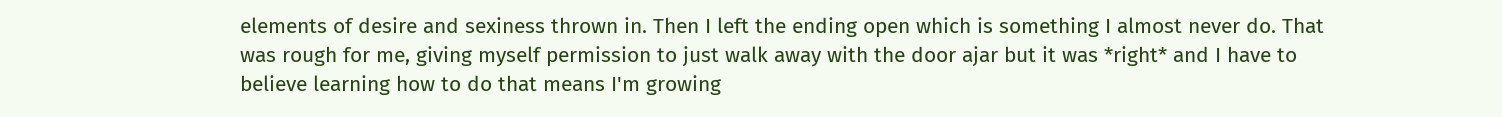elements of desire and sexiness thrown in. Then I left the ending open which is something I almost never do. That was rough for me, giving myself permission to just walk away with the door ajar but it was *right* and I have to believe learning how to do that means I'm growing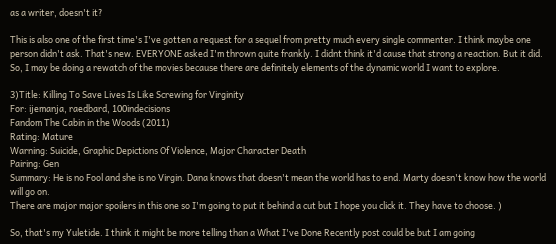as a writer, doesn't it?

This is also one of the first time's I've gotten a request for a sequel from pretty much every single commenter. I think maybe one person didn't ask. That's new. EVERYONE asked I'm thrown quite frankly. I didnt think it'd cause that strong a reaction. But it did. So, I may be doing a rewatch of the movies because there are definitely elements of the dynamic world I want to explore.

3)Title: Killing To Save Lives Is Like Screwing for Virginity
For: ijemanja, raedbard, 100indecisions
Fandom The Cabin in the Woods (2011)
Rating: Mature
Warning: Suicide, Graphic Depictions Of Violence, Major Character Death
Pairing: Gen
Summary: He is no Fool and she is no Virgin. Dana knows that doesn't mean the world has to end. Marty doesn't know how the world will go on.
There are major major spoilers in this one so I'm going to put it behind a cut but I hope you click it. They have to choose. )

So, that's my Yuletide. I think it might be more telling than a What I've Done Recently post could be but I am going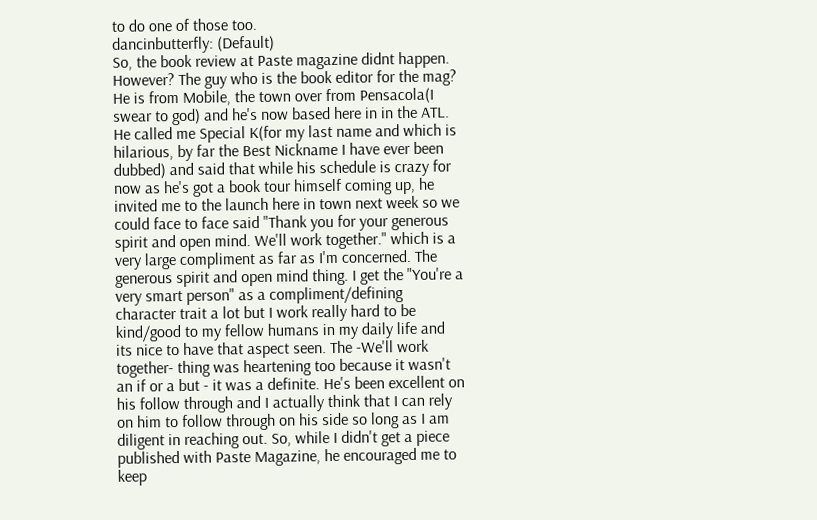to do one of those too.
dancinbutterfly: (Default)
So, the book review at Paste magazine didnt happen. However? The guy who is the book editor for the mag? He is from Mobile, the town over from Pensacola(I swear to god) and he's now based here in in the ATL. He called me Special K(for my last name and which is hilarious, by far the Best Nickname I have ever been dubbed) and said that while his schedule is crazy for now as he's got a book tour himself coming up, he invited me to the launch here in town next week so we could face to face said "Thank you for your generous spirit and open mind. We'll work together." which is a very large compliment as far as I'm concerned. The generous spirit and open mind thing. I get the "You're a very smart person" as a compliment/defining character trait a lot but I work really hard to be kind/good to my fellow humans in my daily life and its nice to have that aspect seen. The -We'll work together- thing was heartening too because it wasn't an if or a but - it was a definite. He's been excellent on his follow through and I actually think that I can rely on him to follow through on his side so long as I am diligent in reaching out. So, while I didn't get a piece published with Paste Magazine, he encouraged me to keep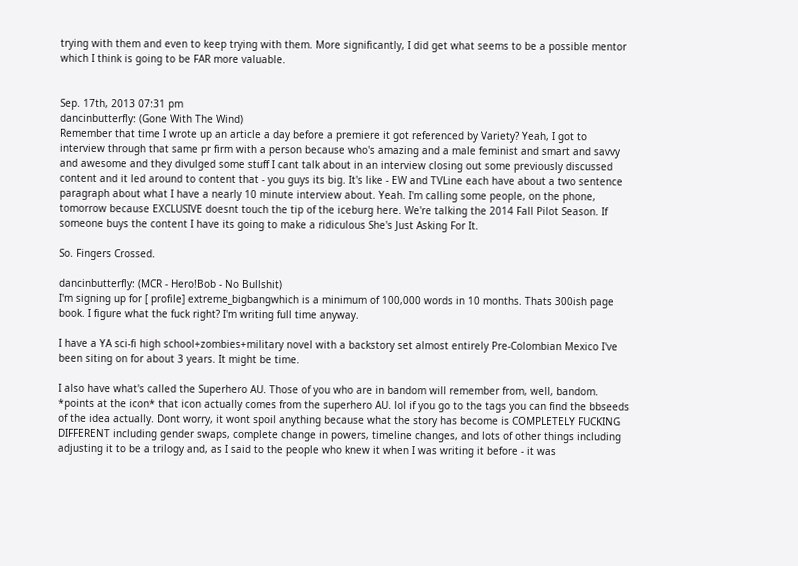trying with them and even to keep trying with them. More significantly, I did get what seems to be a possible mentor which I think is going to be FAR more valuable.


Sep. 17th, 2013 07:31 pm
dancinbutterfly: (Gone With The Wind)
Remember that time I wrote up an article a day before a premiere it got referenced by Variety? Yeah, I got to interview through that same pr firm with a person because who's amazing and a male feminist and smart and savvy and awesome and they divulged some stuff I cant talk about in an interview closing out some previously discussed content and it led around to content that - you guys its big. It's like - EW and TVLine each have about a two sentence paragraph about what I have a nearly 10 minute interview about. Yeah. I'm calling some people, on the phone, tomorrow because EXCLUSIVE doesnt touch the tip of the iceburg here. We're talking the 2014 Fall Pilot Season. If someone buys the content I have its going to make a ridiculous She's Just Asking For It.

So. Fingers Crossed.

dancinbutterfly: (MCR - Hero!Bob - No Bullshit)
I'm signing up for [ profile] extreme_bigbangwhich is a minimum of 100,000 words in 10 months. Thats 300ish page book. I figure what the fuck right? I'm writing full time anyway.

I have a YA sci-fi high school+zombies+military novel with a backstory set almost entirely Pre-Colombian Mexico I've been siting on for about 3 years. It might be time.

I also have what's called the Superhero AU. Those of you who are in bandom will remember from, well, bandom. *points at the icon* that icon actually comes from the superhero AU. lol if you go to the tags you can find the bbseeds of the idea actually. Dont worry, it wont spoil anything because what the story has become is COMPLETELY FUCKING DIFFERENT including gender swaps, complete change in powers, timeline changes, and lots of other things including adjusting it to be a trilogy and, as I said to the people who knew it when I was writing it before - it was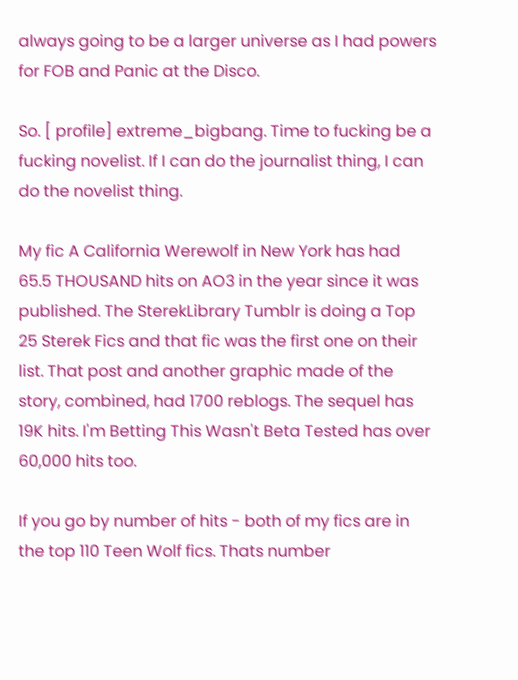always going to be a larger universe as I had powers for FOB and Panic at the Disco.

So. [ profile] extreme_bigbang. Time to fucking be a fucking novelist. If I can do the journalist thing, I can do the novelist thing.

My fic A California Werewolf in New York has had 65.5 THOUSAND hits on AO3 in the year since it was published. The SterekLibrary Tumblr is doing a Top 25 Sterek Fics and that fic was the first one on their list. That post and another graphic made of the story, combined, had 1700 reblogs. The sequel has 19K hits. I'm Betting This Wasn't Beta Tested has over 60,000 hits too.

If you go by number of hits - both of my fics are in the top 110 Teen Wolf fics. Thats number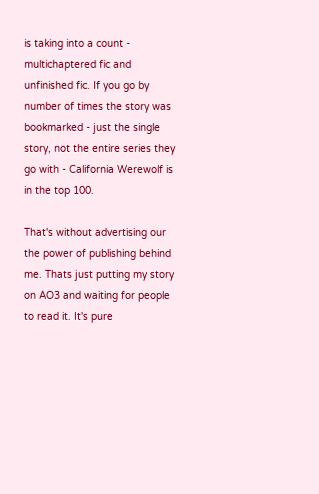is taking into a count - multichaptered fic and unfinished fic. If you go by number of times the story was bookmarked - just the single story, not the entire series they go with - California Werewolf is in the top 100.

That's without advertising our the power of publishing behind me. Thats just putting my story on AO3 and waiting for people to read it. It's pure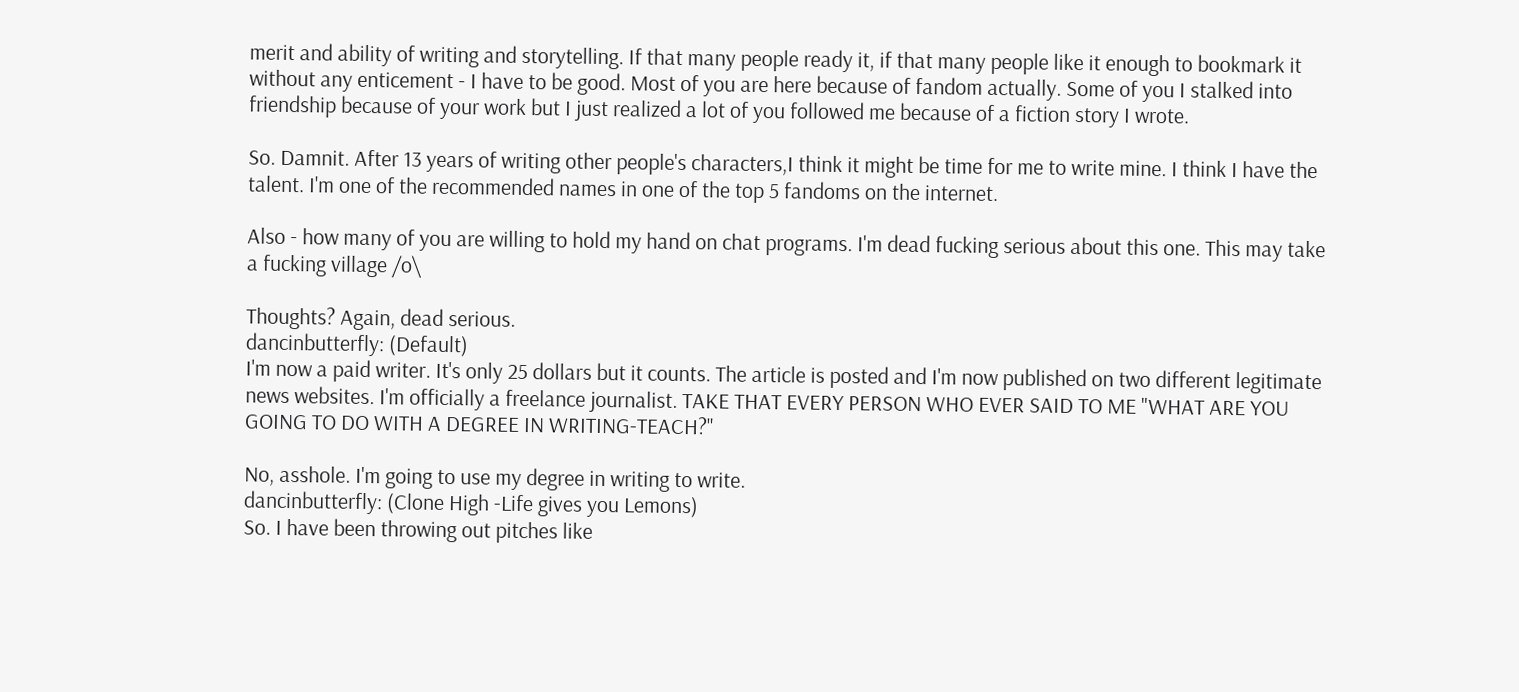merit and ability of writing and storytelling. If that many people ready it, if that many people like it enough to bookmark it without any enticement - I have to be good. Most of you are here because of fandom actually. Some of you I stalked into friendship because of your work but I just realized a lot of you followed me because of a fiction story I wrote.

So. Damnit. After 13 years of writing other people's characters,I think it might be time for me to write mine. I think I have the talent. I'm one of the recommended names in one of the top 5 fandoms on the internet.

Also - how many of you are willing to hold my hand on chat programs. I'm dead fucking serious about this one. This may take a fucking village /o\

Thoughts? Again, dead serious.
dancinbutterfly: (Default)
I'm now a paid writer. It's only 25 dollars but it counts. The article is posted and I'm now published on two different legitimate news websites. I'm officially a freelance journalist. TAKE THAT EVERY PERSON WHO EVER SAID TO ME "WHAT ARE YOU GOING TO DO WITH A DEGREE IN WRITING-TEACH?"

No, asshole. I'm going to use my degree in writing to write.
dancinbutterfly: (Clone High -Life gives you Lemons)
So. I have been throwing out pitches like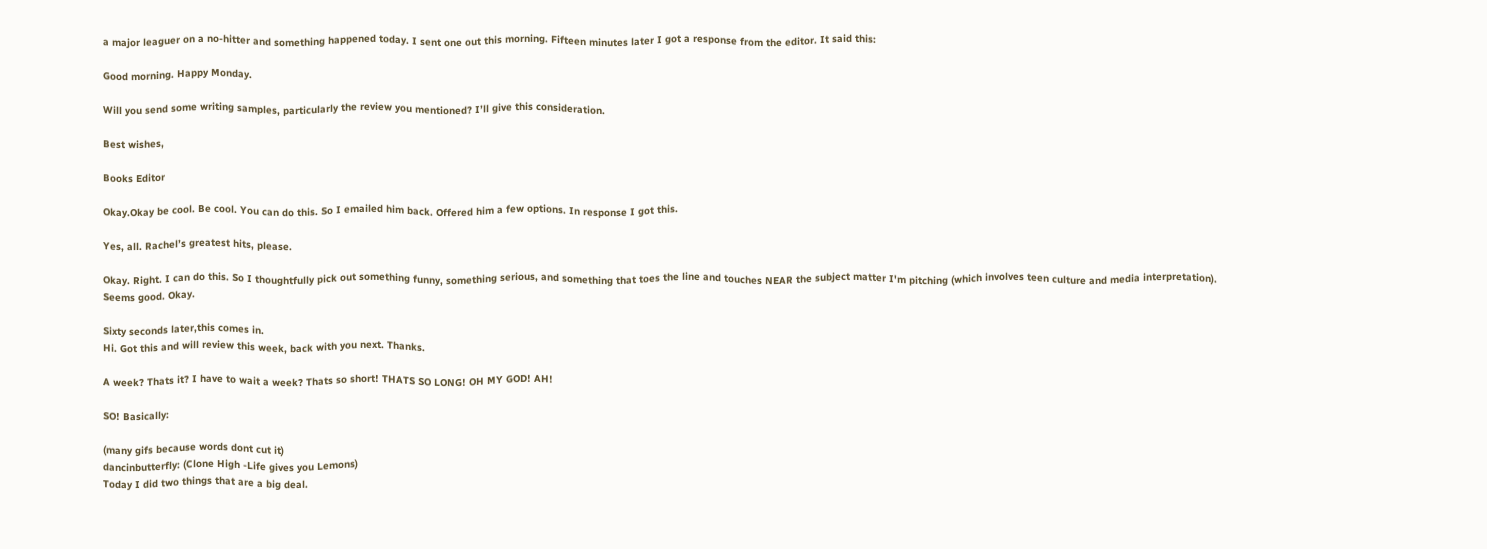a major leaguer on a no-hitter and something happened today. I sent one out this morning. Fifteen minutes later I got a response from the editor. It said this:

Good morning. Happy Monday.

Will you send some writing samples, particularly the review you mentioned? I’ll give this consideration.

Best wishes,

Books Editor

Okay.Okay be cool. Be cool. You can do this. So I emailed him back. Offered him a few options. In response I got this.

Yes, all. Rachel’s greatest hits, please.

Okay. Right. I can do this. So I thoughtfully pick out something funny, something serious, and something that toes the line and touches NEAR the subject matter I'm pitching (which involves teen culture and media interpretation). Seems good. Okay.

Sixty seconds later,this comes in.
Hi. Got this and will review this week, back with you next. Thanks.

A week? Thats it? I have to wait a week? Thats so short! THATS SO LONG! OH MY GOD! AH!

SO! Basically:

(many gifs because words dont cut it)
dancinbutterfly: (Clone High -Life gives you Lemons)
Today I did two things that are a big deal.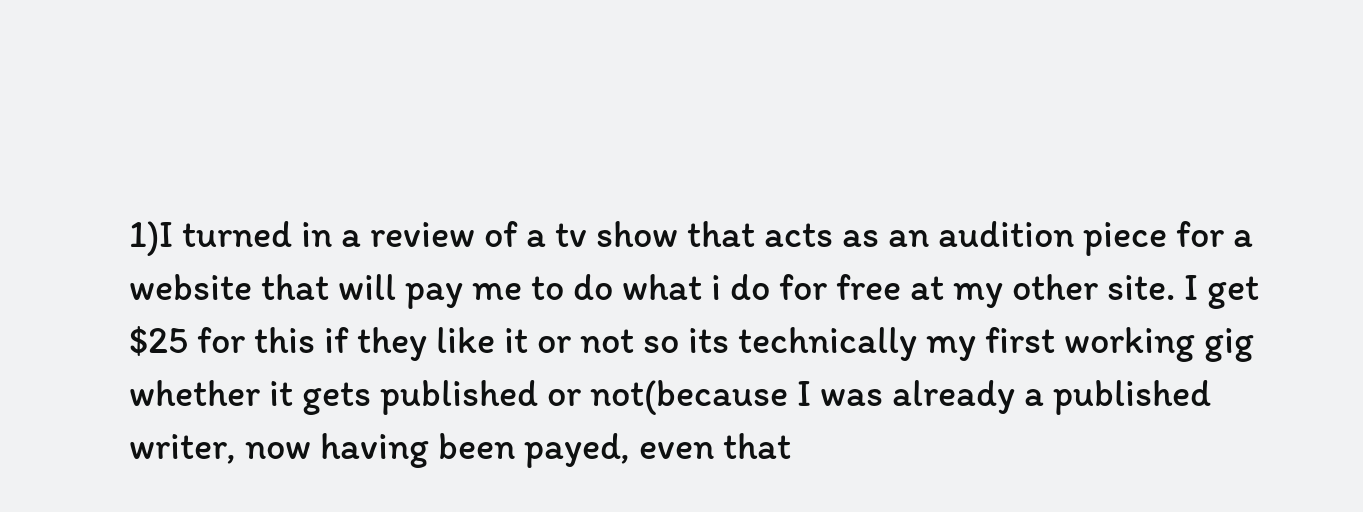1)I turned in a review of a tv show that acts as an audition piece for a website that will pay me to do what i do for free at my other site. I get $25 for this if they like it or not so its technically my first working gig whether it gets published or not(because I was already a published writer, now having been payed, even that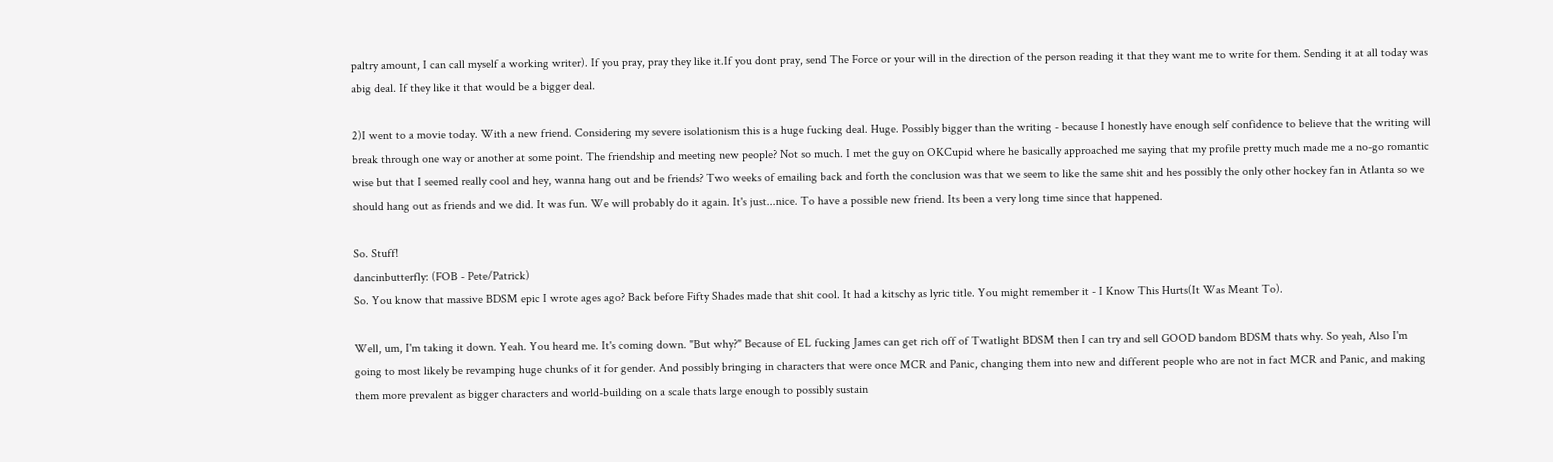paltry amount, I can call myself a working writer). If you pray, pray they like it.If you dont pray, send The Force or your will in the direction of the person reading it that they want me to write for them. Sending it at all today was abig deal. If they like it that would be a bigger deal.

2)I went to a movie today. With a new friend. Considering my severe isolationism this is a huge fucking deal. Huge. Possibly bigger than the writing - because I honestly have enough self confidence to believe that the writing will break through one way or another at some point. The friendship and meeting new people? Not so much. I met the guy on OKCupid where he basically approached me saying that my profile pretty much made me a no-go romantic wise but that I seemed really cool and hey, wanna hang out and be friends? Two weeks of emailing back and forth the conclusion was that we seem to like the same shit and hes possibly the only other hockey fan in Atlanta so we should hang out as friends and we did. It was fun. We will probably do it again. It's just...nice. To have a possible new friend. Its been a very long time since that happened.

So. Stuff!
dancinbutterfly: (FOB - Pete/Patrick)
So. You know that massive BDSM epic I wrote ages ago? Back before Fifty Shades made that shit cool. It had a kitschy as lyric title. You might remember it - I Know This Hurts(It Was Meant To).

Well, um, I'm taking it down. Yeah. You heard me. It's coming down. "But why?" Because of EL fucking James can get rich off of Twatlight BDSM then I can try and sell GOOD bandom BDSM thats why. So yeah, Also I'm going to most likely be revamping huge chunks of it for gender. And possibly bringing in characters that were once MCR and Panic, changing them into new and different people who are not in fact MCR and Panic, and making them more prevalent as bigger characters and world-building on a scale thats large enough to possibly sustain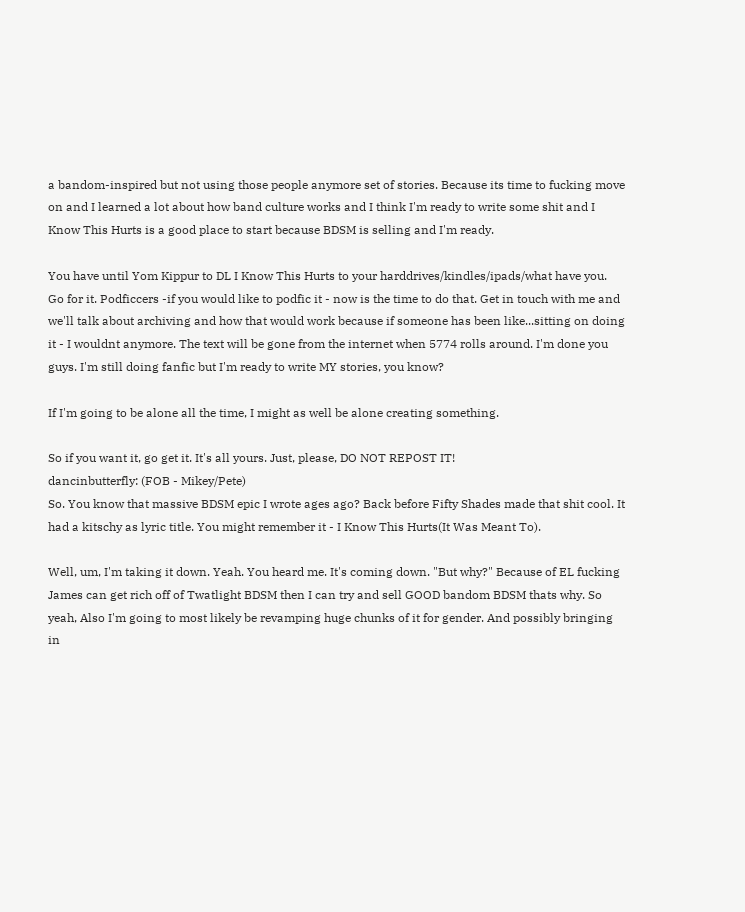a bandom-inspired but not using those people anymore set of stories. Because its time to fucking move on and I learned a lot about how band culture works and I think I'm ready to write some shit and I Know This Hurts is a good place to start because BDSM is selling and I'm ready.

You have until Yom Kippur to DL I Know This Hurts to your harddrives/kindles/ipads/what have you. Go for it. Podficcers -if you would like to podfic it - now is the time to do that. Get in touch with me and we'll talk about archiving and how that would work because if someone has been like...sitting on doing it - I wouldnt anymore. The text will be gone from the internet when 5774 rolls around. I'm done you guys. I'm still doing fanfic but I'm ready to write MY stories, you know?

If I'm going to be alone all the time, I might as well be alone creating something.

So if you want it, go get it. It's all yours. Just, please, DO NOT REPOST IT!
dancinbutterfly: (FOB - Mikey/Pete)
So. You know that massive BDSM epic I wrote ages ago? Back before Fifty Shades made that shit cool. It had a kitschy as lyric title. You might remember it - I Know This Hurts(It Was Meant To).

Well, um, I'm taking it down. Yeah. You heard me. It's coming down. "But why?" Because of EL fucking James can get rich off of Twatlight BDSM then I can try and sell GOOD bandom BDSM thats why. So yeah, Also I'm going to most likely be revamping huge chunks of it for gender. And possibly bringing in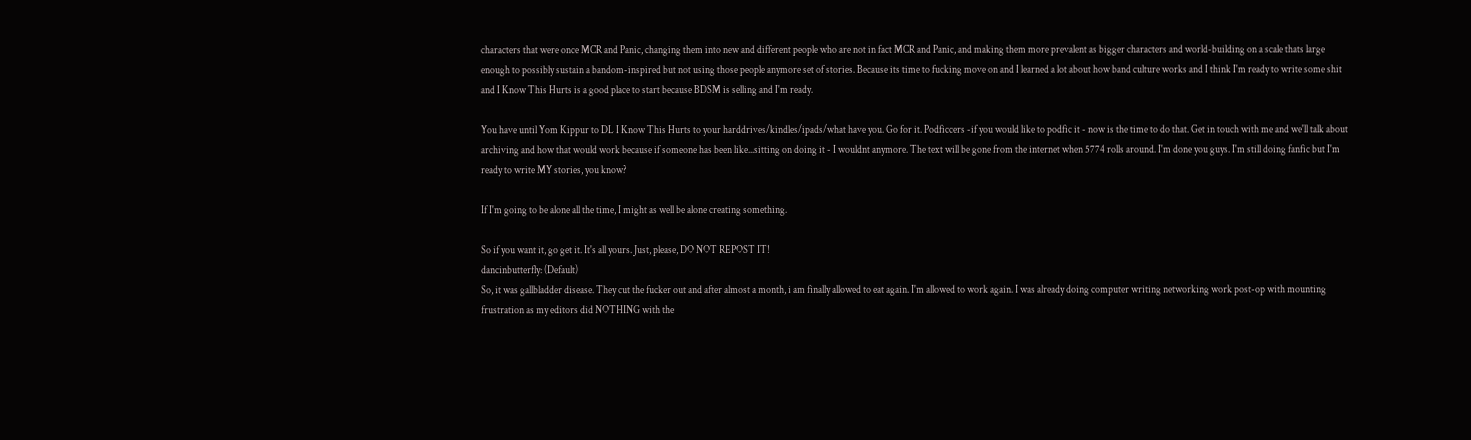characters that were once MCR and Panic, changing them into new and different people who are not in fact MCR and Panic, and making them more prevalent as bigger characters and world-building on a scale thats large enough to possibly sustain a bandom-inspired but not using those people anymore set of stories. Because its time to fucking move on and I learned a lot about how band culture works and I think I'm ready to write some shit and I Know This Hurts is a good place to start because BDSM is selling and I'm ready.

You have until Yom Kippur to DL I Know This Hurts to your harddrives/kindles/ipads/what have you. Go for it. Podficcers -if you would like to podfic it - now is the time to do that. Get in touch with me and we'll talk about archiving and how that would work because if someone has been like...sitting on doing it - I wouldnt anymore. The text will be gone from the internet when 5774 rolls around. I'm done you guys. I'm still doing fanfic but I'm ready to write MY stories, you know?

If I'm going to be alone all the time, I might as well be alone creating something.

So if you want it, go get it. It's all yours. Just, please, DO NOT REPOST IT!
dancinbutterfly: (Default)
So, it was gallbladder disease. They cut the fucker out and after almost a month, i am finally allowed to eat again. I'm allowed to work again. I was already doing computer writing networking work post-op with mounting frustration as my editors did NOTHING with the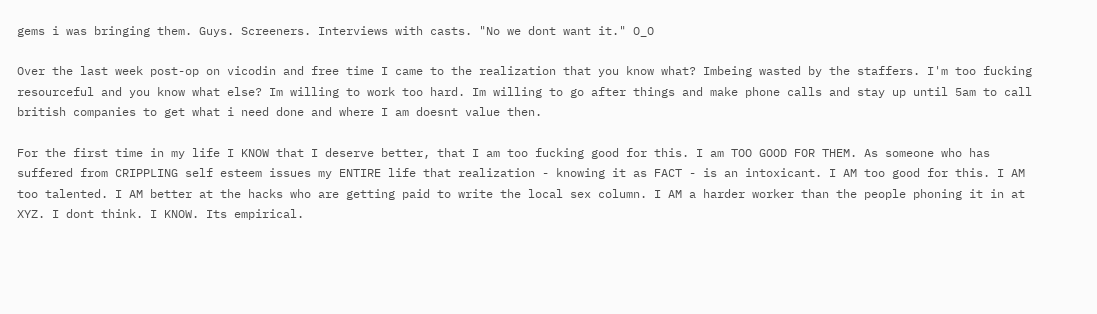gems i was bringing them. Guys. Screeners. Interviews with casts. "No we dont want it." O_O

Over the last week post-op on vicodin and free time I came to the realization that you know what? Imbeing wasted by the staffers. I'm too fucking resourceful and you know what else? Im willing to work too hard. Im willing to go after things and make phone calls and stay up until 5am to call british companies to get what i need done and where I am doesnt value then.

For the first time in my life I KNOW that I deserve better, that I am too fucking good for this. I am TOO GOOD FOR THEM. As someone who has suffered from CRIPPLING self esteem issues my ENTIRE life that realization - knowing it as FACT - is an intoxicant. I AM too good for this. I AM too talented. I AM better at the hacks who are getting paid to write the local sex column. I AM a harder worker than the people phoning it in at XYZ. I dont think. I KNOW. Its empirical.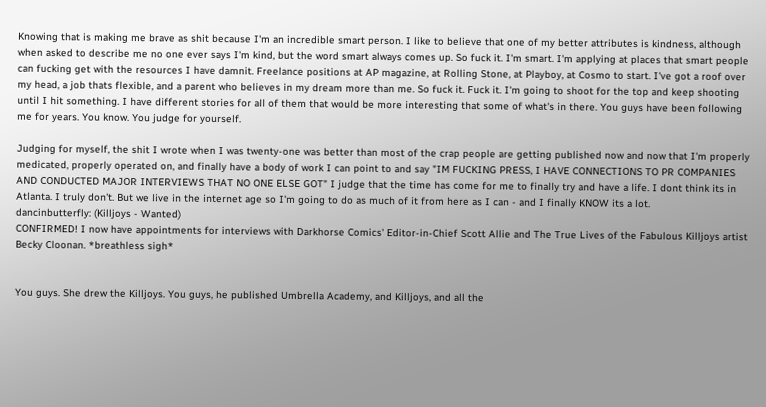Knowing that is making me brave as shit because I'm an incredible smart person. I like to believe that one of my better attributes is kindness, although when asked to describe me no one ever says I'm kind, but the word smart always comes up. So fuck it. I'm smart. I'm applying at places that smart people can fucking get with the resources I have damnit. Freelance positions at AP magazine, at Rolling Stone, at Playboy, at Cosmo to start. I've got a roof over my head, a job thats flexible, and a parent who believes in my dream more than me. So fuck it. Fuck it. I'm going to shoot for the top and keep shooting until I hit something. I have different stories for all of them that would be more interesting that some of what's in there. You guys have been following me for years. You know. You judge for yourself.

Judging for myself, the shit I wrote when I was twenty-one was better than most of the crap people are getting published now and now that I'm properly medicated, properly operated on, and finally have a body of work I can point to and say "IM FUCKING PRESS, I HAVE CONNECTIONS TO PR COMPANIES AND CONDUCTED MAJOR INTERVIEWS THAT NO ONE ELSE GOT" I judge that the time has come for me to finally try and have a life. I dont think its in Atlanta. I truly don't. But we live in the internet age so I'm going to do as much of it from here as I can - and I finally KNOW its a lot.
dancinbutterfly: (Killjoys - Wanted)
CONFIRMED! I now have appointments for interviews with Darkhorse Comics' Editor-in-Chief Scott Allie and The True Lives of the Fabulous Killjoys artist Becky Cloonan. *breathless sigh*


You guys. She drew the Killjoys. You guys, he published Umbrella Academy, and Killjoys, and all the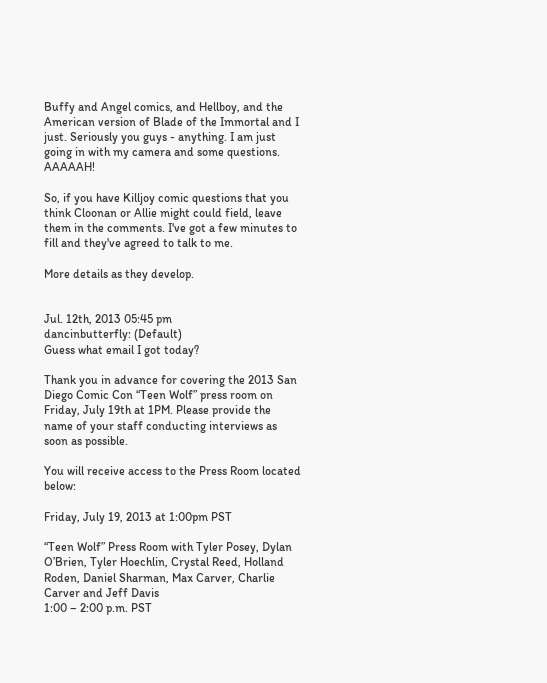Buffy and Angel comics, and Hellboy, and the American version of Blade of the Immortal and I just. Seriously you guys - anything. I am just going in with my camera and some questions. AAAAAH!

So, if you have Killjoy comic questions that you think Cloonan or Allie might could field, leave them in the comments. I've got a few minutes to fill and they've agreed to talk to me.

More details as they develop.


Jul. 12th, 2013 05:45 pm
dancinbutterfly: (Default)
Guess what email I got today?

Thank you in advance for covering the 2013 San Diego Comic Con “Teen Wolf” press room on Friday, July 19th at 1PM. Please provide the name of your staff conducting interviews as soon as possible.

You will receive access to the Press Room located below:

Friday, July 19, 2013 at 1:00pm PST

“Teen Wolf” Press Room with Tyler Posey, Dylan O’Brien, Tyler Hoechlin, Crystal Reed, Holland Roden, Daniel Sharman, Max Carver, Charlie Carver and Jeff Davis
1:00 – 2:00 p.m. PST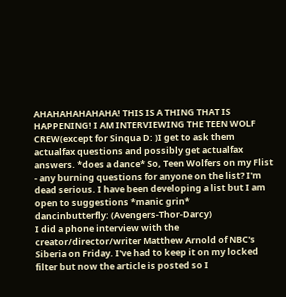AHAHAHAHAHAHA! THIS IS A THING THAT IS HAPPENING! I AM INTERVIEWING THE TEEN WOLF CREW(except for Sinqua D: )I get to ask them actualfax questions and possibly get actualfax answers. *does a dance* So, Teen Wolfers on my Flist - any burning questions for anyone on the list? I'm dead serious. I have been developing a list but I am open to suggestions *manic grin*
dancinbutterfly: (Avengers-Thor-Darcy)
I did a phone interview with the creator/director/writer Matthew Arnold of NBC's Siberia on Friday. I've had to keep it on my locked filter but now the article is posted so I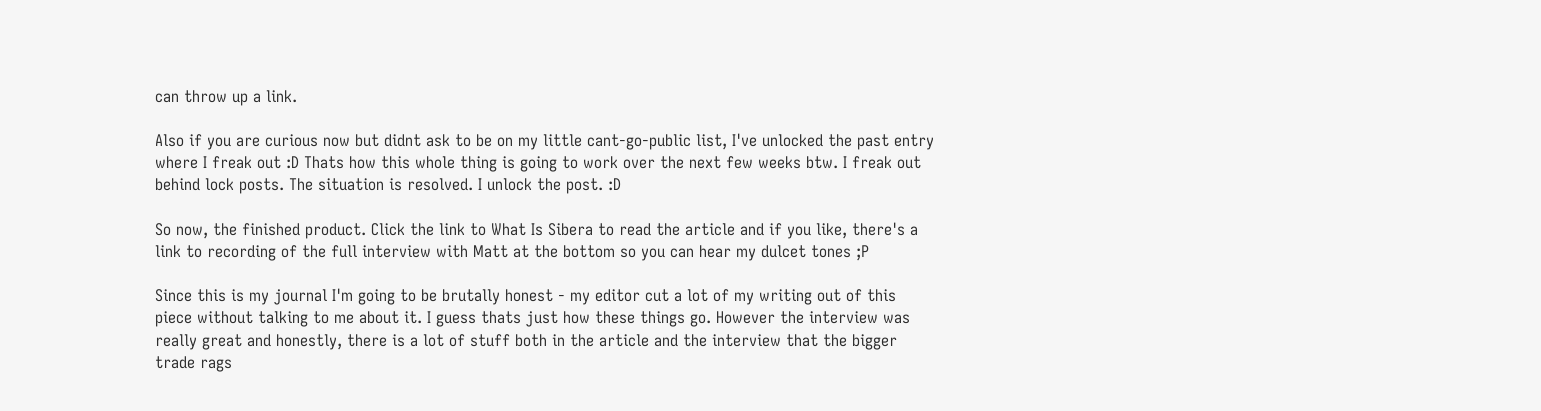can throw up a link.

Also if you are curious now but didnt ask to be on my little cant-go-public list, I've unlocked the past entry where I freak out :D Thats how this whole thing is going to work over the next few weeks btw. I freak out behind lock posts. The situation is resolved. I unlock the post. :D

So now, the finished product. Click the link to What Is Sibera to read the article and if you like, there's a link to recording of the full interview with Matt at the bottom so you can hear my dulcet tones ;P

Since this is my journal I'm going to be brutally honest - my editor cut a lot of my writing out of this piece without talking to me about it. I guess thats just how these things go. However the interview was really great and honestly, there is a lot of stuff both in the article and the interview that the bigger trade rags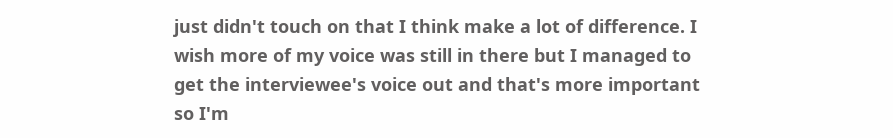just didn't touch on that I think make a lot of difference. I wish more of my voice was still in there but I managed to get the interviewee's voice out and that's more important so I'm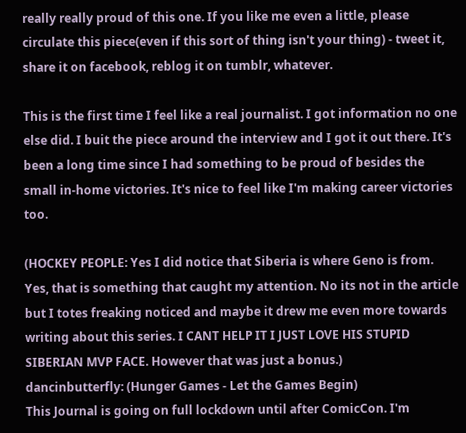really really proud of this one. If you like me even a little, please circulate this piece(even if this sort of thing isn't your thing) - tweet it, share it on facebook, reblog it on tumblr, whatever.

This is the first time I feel like a real journalist. I got information no one else did. I buit the piece around the interview and I got it out there. It's been a long time since I had something to be proud of besides the small in-home victories. It's nice to feel like I'm making career victories too.

(HOCKEY PEOPLE: Yes I did notice that Siberia is where Geno is from. Yes, that is something that caught my attention. No its not in the article but I totes freaking noticed and maybe it drew me even more towards writing about this series. I CANT HELP IT I JUST LOVE HIS STUPID SIBERIAN MVP FACE. However that was just a bonus.)
dancinbutterfly: (Hunger Games - Let the Games Begin)
This Journal is going on full lockdown until after ComicCon. I'm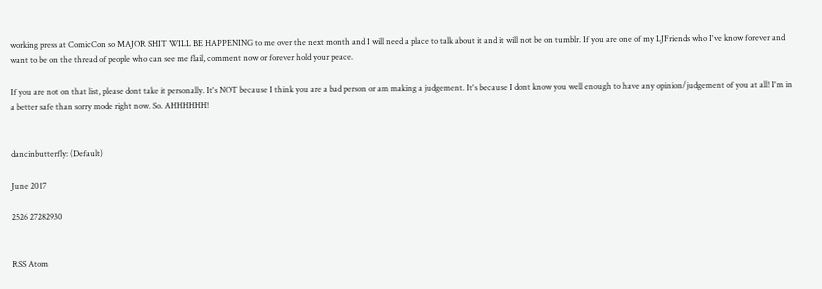working press at ComicCon so MAJOR SHIT WILL BE HAPPENING to me over the next month and I will need a place to talk about it and it will not be on tumblr. If you are one of my LJFriends who I've know forever and want to be on the thread of people who can see me flail, comment now or forever hold your peace.

If you are not on that list, please dont take it personally. It's NOT because I think you are a bad person or am making a judgement. It's because I dont know you well enough to have any opinion/judgement of you at all! I'm in a better safe than sorry mode right now. So. AHHHHHH!


dancinbutterfly: (Default)

June 2017

2526 27282930


RSS Atom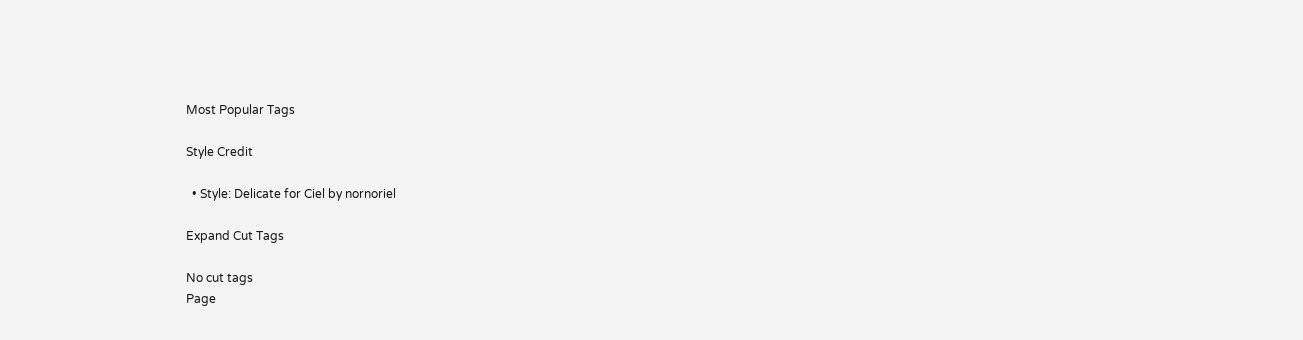Most Popular Tags

Style Credit

  • Style: Delicate for Ciel by nornoriel

Expand Cut Tags

No cut tags
Page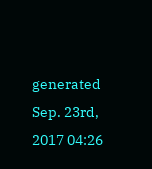generated Sep. 23rd, 2017 04:26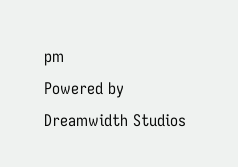pm
Powered by Dreamwidth Studios